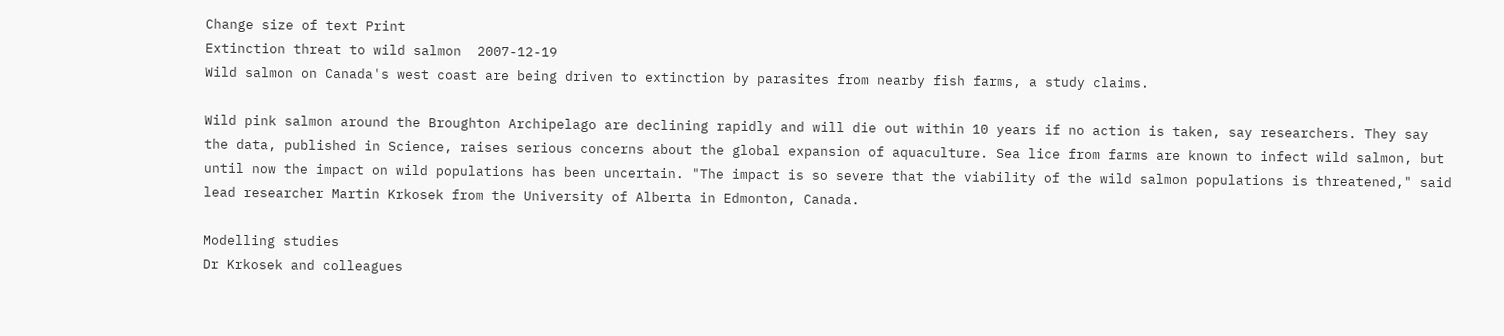Change size of text Print
Extinction threat to wild salmon  2007-12-19
Wild salmon on Canada's west coast are being driven to extinction by parasites from nearby fish farms, a study claims.

Wild pink salmon around the Broughton Archipelago are declining rapidly and will die out within 10 years if no action is taken, say researchers. They say the data, published in Science, raises serious concerns about the global expansion of aquaculture. Sea lice from farms are known to infect wild salmon, but until now the impact on wild populations has been uncertain. "The impact is so severe that the viability of the wild salmon populations is threatened," said lead researcher Martin Krkosek from the University of Alberta in Edmonton, Canada.

Modelling studies
Dr Krkosek and colleagues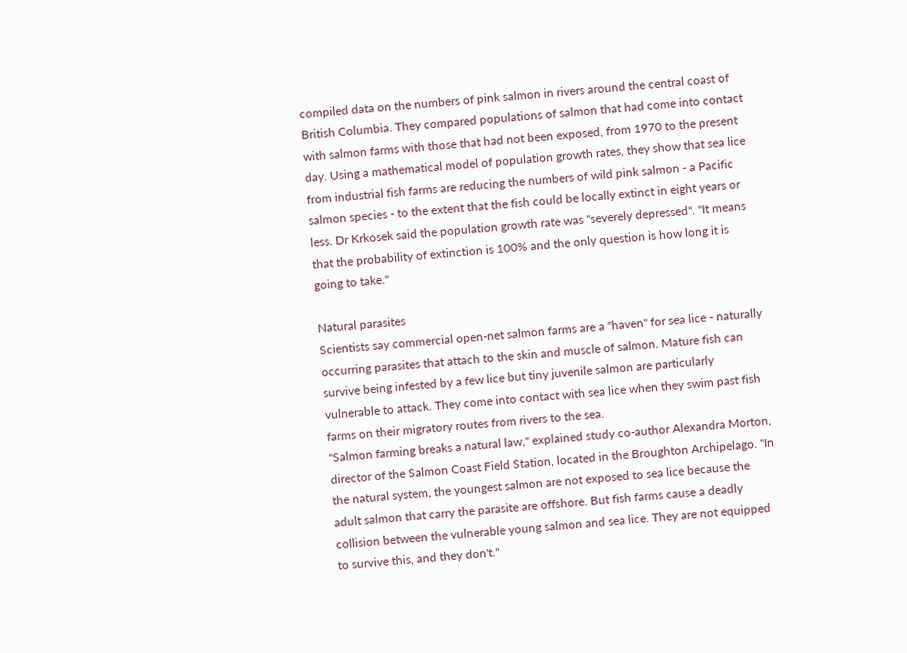compiled data on the numbers of pink salmon in rivers around the central coast of British Columbia. They compared populations of salmon that had come into contact with salmon farms with those that had not been exposed, from 1970 to the present day. Using a mathematical model of population growth rates, they show that sea lice from industrial fish farms are reducing the numbers of wild pink salmon - a Pacific salmon species - to the extent that the fish could be locally extinct in eight years or less. Dr Krkosek said the population growth rate was "severely depressed". "It means that the probability of extinction is 100% and the only question is how long it is going to take."

Natural parasites
Scientists say commercial open-net salmon farms are a "haven" for sea lice - naturally occurring parasites that attach to the skin and muscle of salmon. Mature fish can survive being infested by a few lice but tiny juvenile salmon are particularly vulnerable to attack. They come into contact with sea lice when they swim past fish farms on their migratory routes from rivers to the sea.
"Salmon farming breaks a natural law," explained study co-author Alexandra Morton, director of the Salmon Coast Field Station, located in the Broughton Archipelago. "In the natural system, the youngest salmon are not exposed to sea lice because the adult salmon that carry the parasite are offshore. But fish farms cause a deadly collision between the vulnerable young salmon and sea lice. They are not equipped to survive this, and they don't."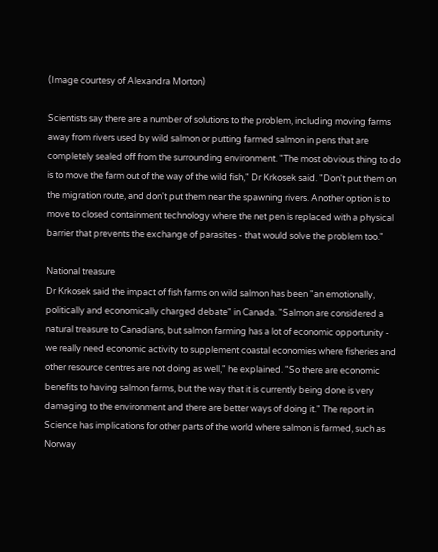(Image courtesy of Alexandra Morton)

Scientists say there are a number of solutions to the problem, including moving farms away from rivers used by wild salmon or putting farmed salmon in pens that are completely sealed off from the surrounding environment. "The most obvious thing to do is to move the farm out of the way of the wild fish," Dr Krkosek said. "Don't put them on the migration route, and don't put them near the spawning rivers. Another option is to move to closed containment technology where the net pen is replaced with a physical barrier that prevents the exchange of parasites - that would solve the problem too."

National treasure
Dr Krkosek said the impact of fish farms on wild salmon has been "an emotionally, politically and economically charged debate" in Canada. "Salmon are considered a natural treasure to Canadians, but salmon farming has a lot of economic opportunity - we really need economic activity to supplement coastal economies where fisheries and other resource centres are not doing as well," he explained. "So there are economic benefits to having salmon farms, but the way that it is currently being done is very damaging to the environment and there are better ways of doing it." The report in Science has implications for other parts of the world where salmon is farmed, such as Norway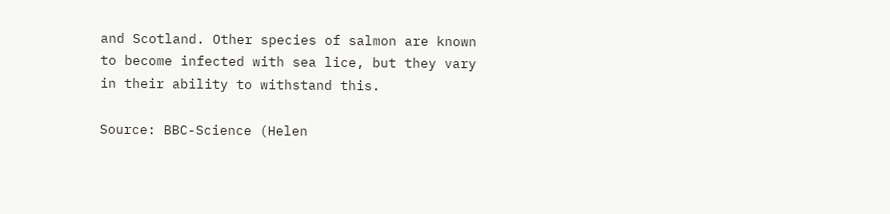and Scotland. Other species of salmon are known to become infected with sea lice, but they vary in their ability to withstand this.

Source: BBC-Science (Helen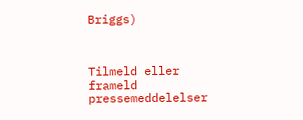Briggs)



Tilmeld eller frameld pressemeddelelser